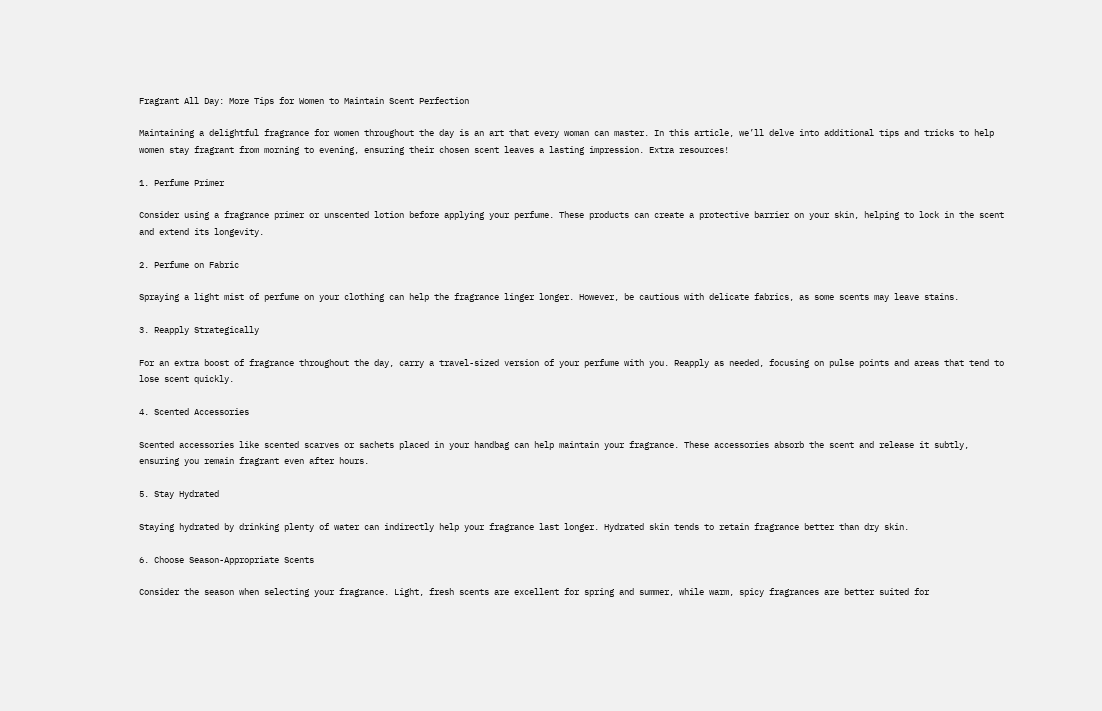Fragrant All Day: More Tips for Women to Maintain Scent Perfection

Maintaining a delightful fragrance for women throughout the day is an art that every woman can master. In this article, we’ll delve into additional tips and tricks to help women stay fragrant from morning to evening, ensuring their chosen scent leaves a lasting impression. Extra resources!

1. Perfume Primer

Consider using a fragrance primer or unscented lotion before applying your perfume. These products can create a protective barrier on your skin, helping to lock in the scent and extend its longevity.

2. Perfume on Fabric

Spraying a light mist of perfume on your clothing can help the fragrance linger longer. However, be cautious with delicate fabrics, as some scents may leave stains.

3. Reapply Strategically

For an extra boost of fragrance throughout the day, carry a travel-sized version of your perfume with you. Reapply as needed, focusing on pulse points and areas that tend to lose scent quickly.

4. Scented Accessories

Scented accessories like scented scarves or sachets placed in your handbag can help maintain your fragrance. These accessories absorb the scent and release it subtly, ensuring you remain fragrant even after hours.

5. Stay Hydrated

Staying hydrated by drinking plenty of water can indirectly help your fragrance last longer. Hydrated skin tends to retain fragrance better than dry skin.

6. Choose Season-Appropriate Scents

Consider the season when selecting your fragrance. Light, fresh scents are excellent for spring and summer, while warm, spicy fragrances are better suited for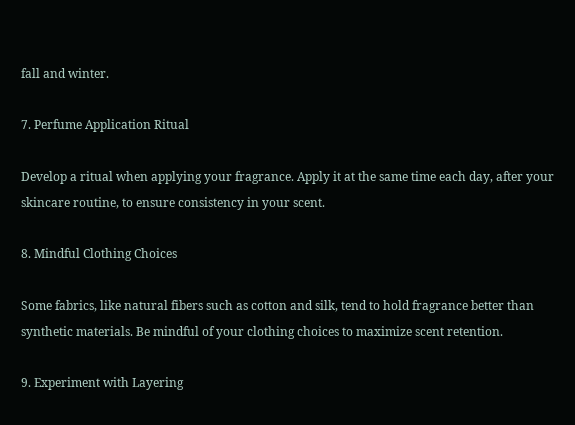fall and winter.

7. Perfume Application Ritual

Develop a ritual when applying your fragrance. Apply it at the same time each day, after your skincare routine, to ensure consistency in your scent.

8. Mindful Clothing Choices

Some fabrics, like natural fibers such as cotton and silk, tend to hold fragrance better than synthetic materials. Be mindful of your clothing choices to maximize scent retention.

9. Experiment with Layering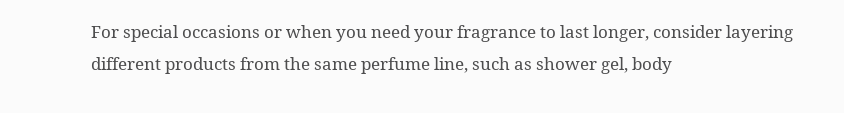For special occasions or when you need your fragrance to last longer, consider layering different products from the same perfume line, such as shower gel, body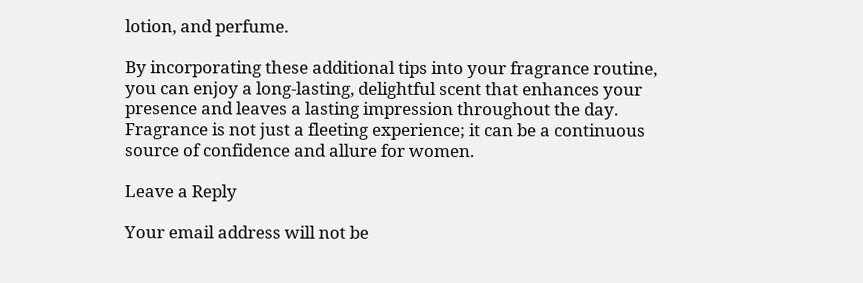lotion, and perfume.

By incorporating these additional tips into your fragrance routine, you can enjoy a long-lasting, delightful scent that enhances your presence and leaves a lasting impression throughout the day. Fragrance is not just a fleeting experience; it can be a continuous source of confidence and allure for women.

Leave a Reply

Your email address will not be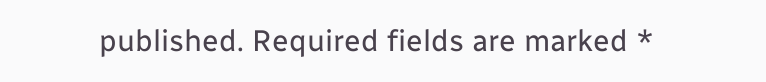published. Required fields are marked *